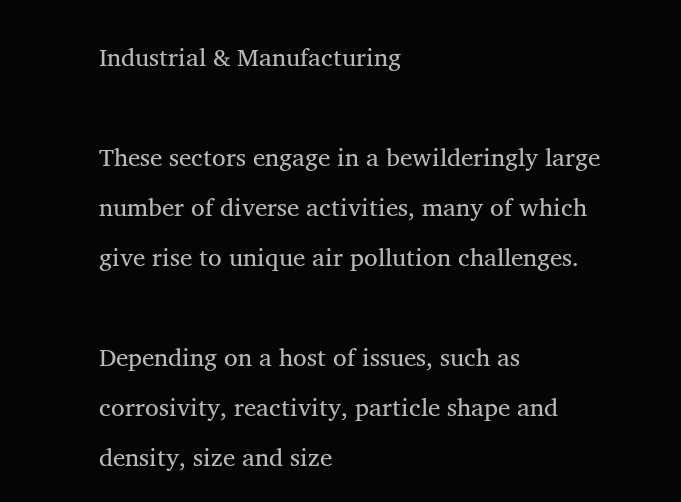Industrial & Manufacturing

These sectors engage in a bewilderingly large number of diverse activities, many of which give rise to unique air pollution challenges.

Depending on a host of issues, such as corrosivity, reactivity, particle shape and density, size and size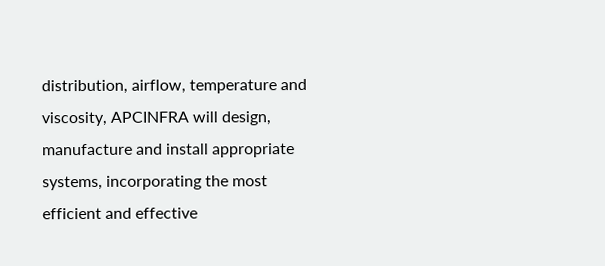distribution, airflow, temperature and viscosity, APCINFRA will design, manufacture and install appropriate systems, incorporating the most efficient and effective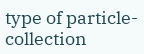type of particle-collection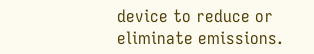device to reduce or eliminate emissions.